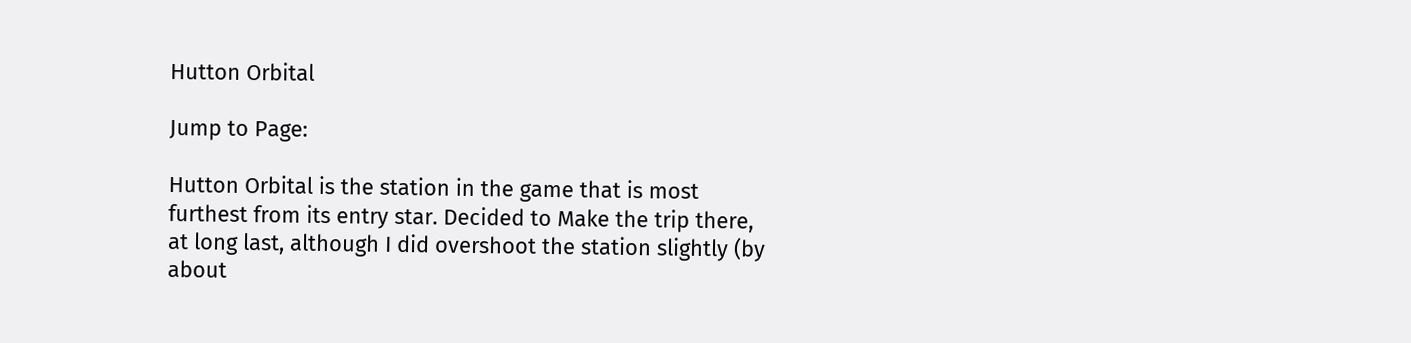Hutton Orbital

Jump to Page:

Hutton Orbital is the station in the game that is most furthest from its entry star. Decided to Make the trip there, at long last, although I did overshoot the station slightly (by about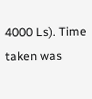4000 Ls). Time taken was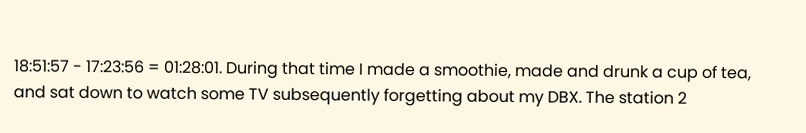18:51:57 - 17:23:56 = 01:28:01. During that time I made a smoothie, made and drunk a cup of tea, and sat down to watch some TV subsequently forgetting about my DBX. The station 2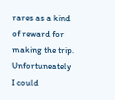rares as a kind of reward for making the trip. Unfortuneately I could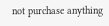not purchase anything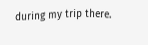during my trip there.